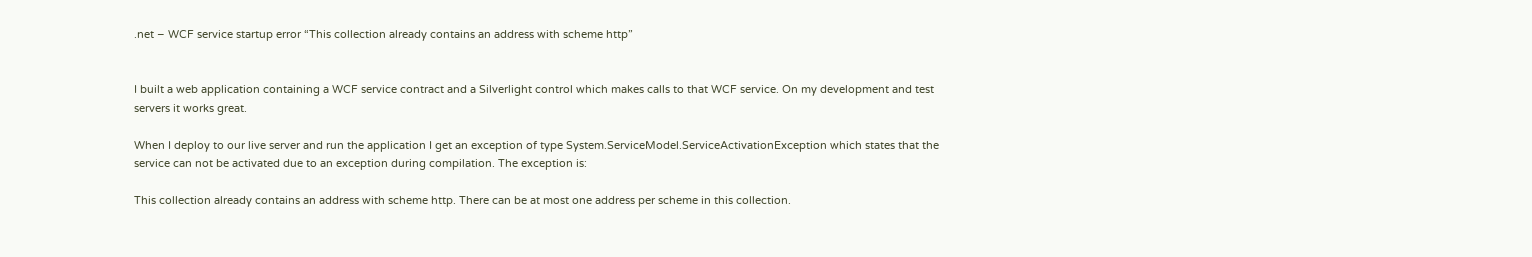.net – WCF service startup error “This collection already contains an address with scheme http”


I built a web application containing a WCF service contract and a Silverlight control which makes calls to that WCF service. On my development and test servers it works great.

When I deploy to our live server and run the application I get an exception of type System.ServiceModel.ServiceActivationException which states that the service can not be activated due to an exception during compilation. The exception is:

This collection already contains an address with scheme http. There can be at most one address per scheme in this collection.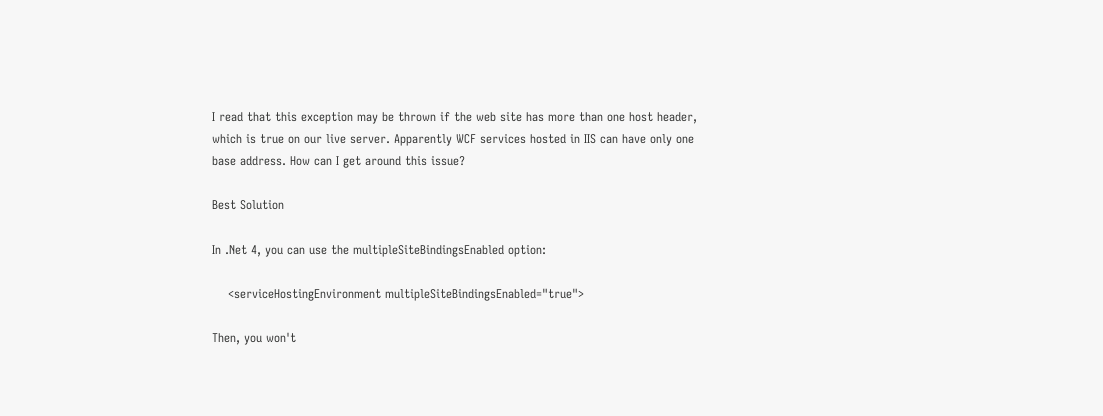I read that this exception may be thrown if the web site has more than one host header, which is true on our live server. Apparently WCF services hosted in IIS can have only one base address. How can I get around this issue?

Best Solution

In .Net 4, you can use the multipleSiteBindingsEnabled option:

    <serviceHostingEnvironment multipleSiteBindingsEnabled="true">

Then, you won't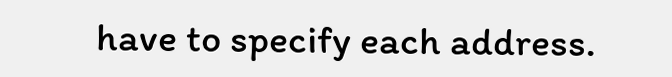have to specify each address.